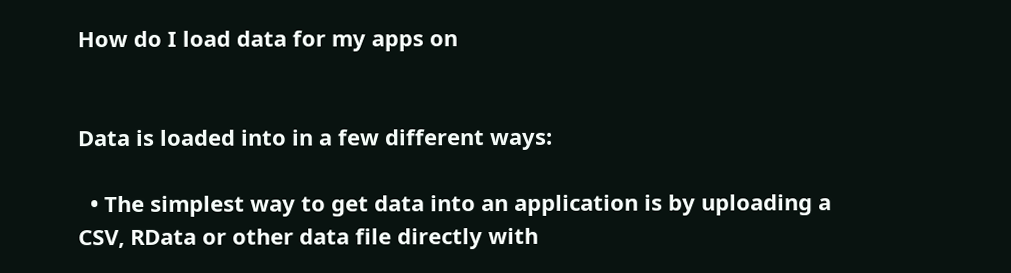How do I load data for my apps on


Data is loaded into in a few different ways:

  • The simplest way to get data into an application is by uploading a CSV, RData or other data file directly with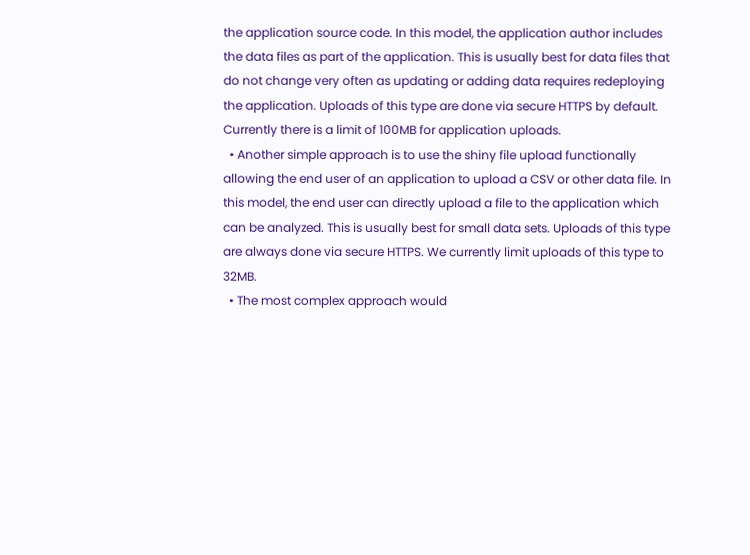the application source code. In this model, the application author includes the data files as part of the application. This is usually best for data files that do not change very often as updating or adding data requires redeploying the application. Uploads of this type are done via secure HTTPS by default. Currently there is a limit of 100MB for application uploads.
  • Another simple approach is to use the shiny file upload functionally allowing the end user of an application to upload a CSV or other data file. In this model, the end user can directly upload a file to the application which can be analyzed. This is usually best for small data sets. Uploads of this type are always done via secure HTTPS. We currently limit uploads of this type to 32MB.
  • The most complex approach would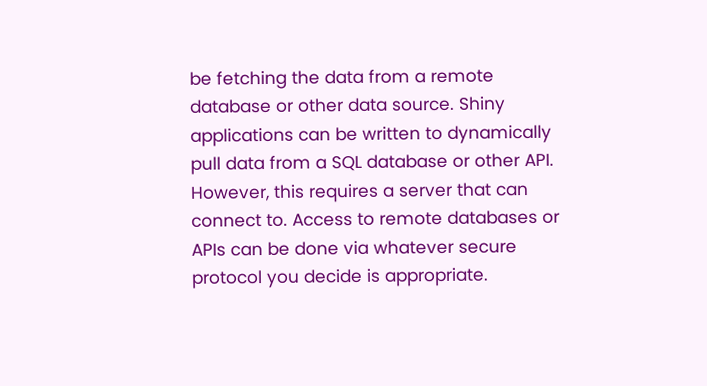be fetching the data from a remote database or other data source. Shiny applications can be written to dynamically pull data from a SQL database or other API. However, this requires a server that can connect to. Access to remote databases or APIs can be done via whatever secure protocol you decide is appropriate.